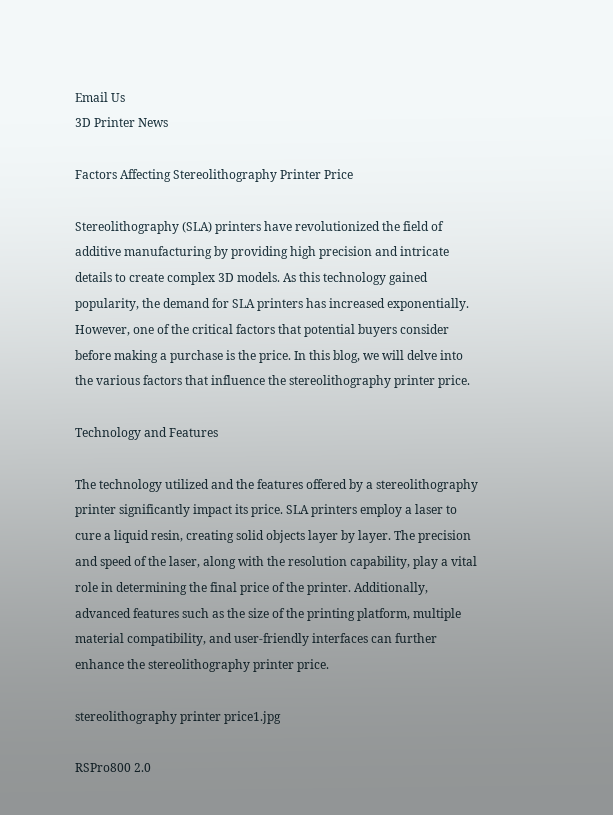Email Us
3D Printer News

Factors Affecting Stereolithography Printer Price

Stereolithography (SLA) printers have revolutionized the field of additive manufacturing by providing high precision and intricate details to create complex 3D models. As this technology gained popularity, the demand for SLA printers has increased exponentially. However, one of the critical factors that potential buyers consider before making a purchase is the price. In this blog, we will delve into the various factors that influence the stereolithography printer price.

Technology and Features

The technology utilized and the features offered by a stereolithography printer significantly impact its price. SLA printers employ a laser to cure a liquid resin, creating solid objects layer by layer. The precision and speed of the laser, along with the resolution capability, play a vital role in determining the final price of the printer. Additionally, advanced features such as the size of the printing platform, multiple material compatibility, and user-friendly interfaces can further enhance the stereolithography printer price.

stereolithography printer price1.jpg

RSPro800 2.0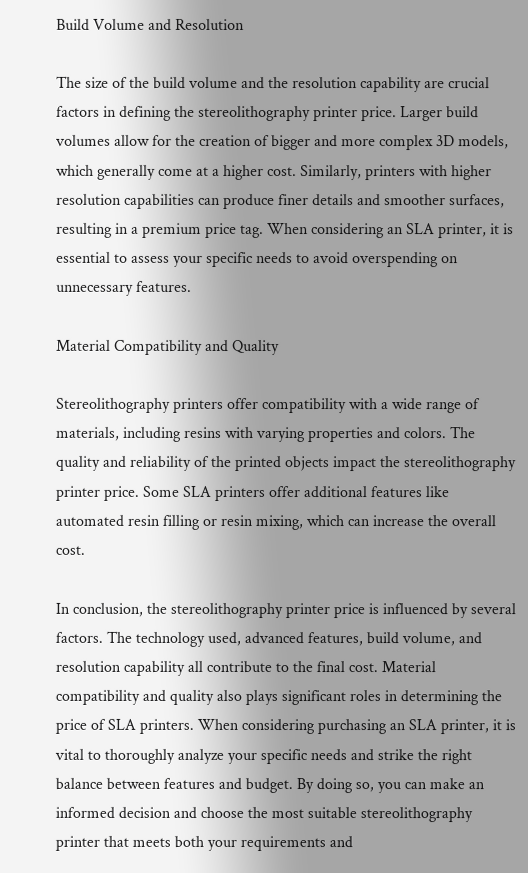Build Volume and Resolution

The size of the build volume and the resolution capability are crucial factors in defining the stereolithography printer price. Larger build volumes allow for the creation of bigger and more complex 3D models, which generally come at a higher cost. Similarly, printers with higher resolution capabilities can produce finer details and smoother surfaces, resulting in a premium price tag. When considering an SLA printer, it is essential to assess your specific needs to avoid overspending on unnecessary features.

Material Compatibility and Quality

Stereolithography printers offer compatibility with a wide range of materials, including resins with varying properties and colors. The quality and reliability of the printed objects impact the stereolithography printer price. Some SLA printers offer additional features like automated resin filling or resin mixing, which can increase the overall cost.

In conclusion, the stereolithography printer price is influenced by several factors. The technology used, advanced features, build volume, and resolution capability all contribute to the final cost. Material compatibility and quality also plays significant roles in determining the price of SLA printers. When considering purchasing an SLA printer, it is vital to thoroughly analyze your specific needs and strike the right balance between features and budget. By doing so, you can make an informed decision and choose the most suitable stereolithography printer that meets both your requirements and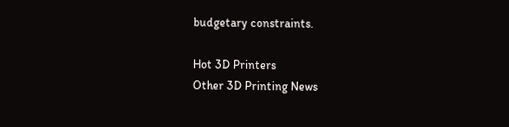budgetary constraints.

Hot 3D Printers
Other 3D Printing News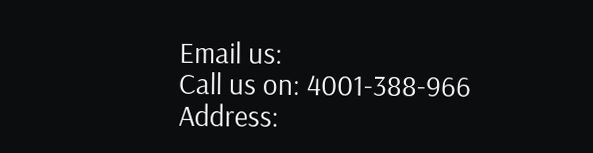Email us:
Call us on: 4001-388-966
Address: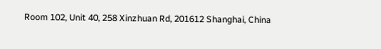Room 102, Unit 40, 258 Xinzhuan Rd, 201612 Shanghai, China